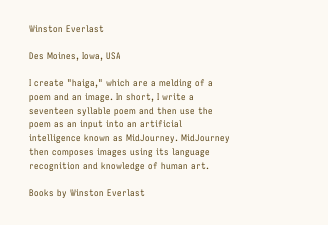Winston Everlast

Des Moines, Iowa, USA

I create "haiga," which are a melding of a poem and an image. In short, I write a seventeen syllable poem and then use the poem as an input into an artificial intelligence known as MidJourney. MidJourney then composes images using its language recognition and knowledge of human art.

Books by Winston Everlast